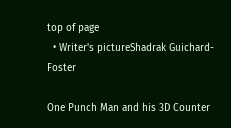top of page
  • Writer's pictureShadrak Guichard-Foster

One Punch Man and his 3D Counter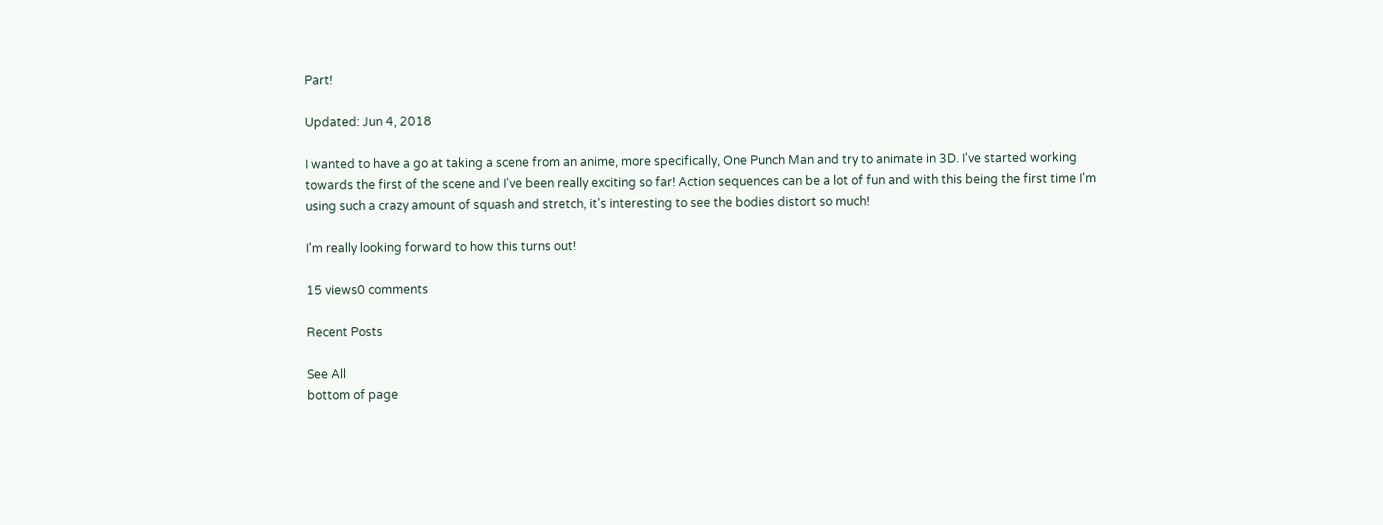Part!

Updated: Jun 4, 2018

I wanted to have a go at taking a scene from an anime, more specifically, One Punch Man and try to animate in 3D. I've started working towards the first of the scene and I've been really exciting so far! Action sequences can be a lot of fun and with this being the first time I'm using such a crazy amount of squash and stretch, it's interesting to see the bodies distort so much!

I'm really looking forward to how this turns out!

15 views0 comments

Recent Posts

See All
bottom of page